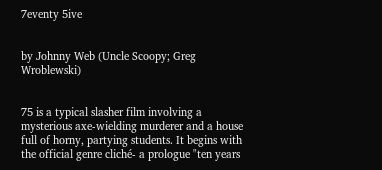7eventy 5ive


by Johnny Web (Uncle Scoopy; Greg Wroblewski)


75 is a typical slasher film involving a mysterious axe-wielding murderer and a house full of horny, partying students. It begins with the official genre cliché- a prologue "ten years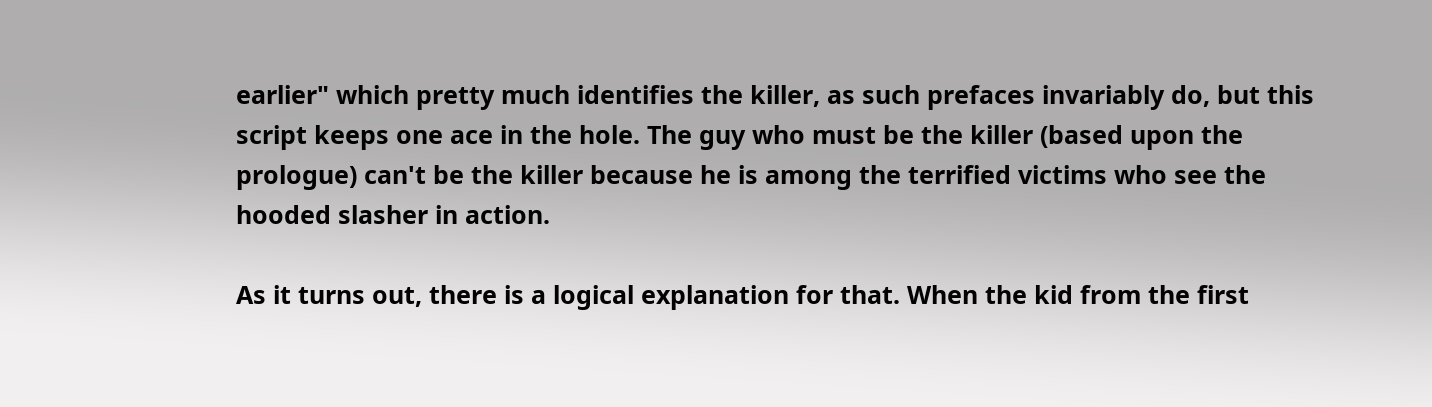earlier" which pretty much identifies the killer, as such prefaces invariably do, but this script keeps one ace in the hole. The guy who must be the killer (based upon the prologue) can't be the killer because he is among the terrified victims who see the hooded slasher in action.

As it turns out, there is a logical explanation for that. When the kid from the first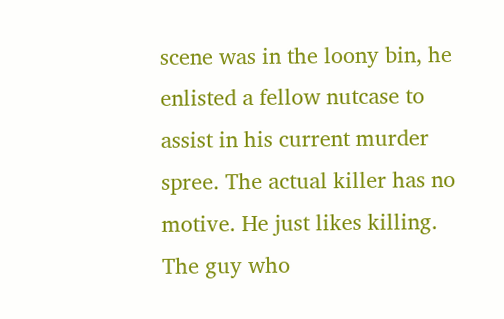scene was in the loony bin, he enlisted a fellow nutcase to assist in his current murder spree. The actual killer has no motive. He just likes killing. The guy who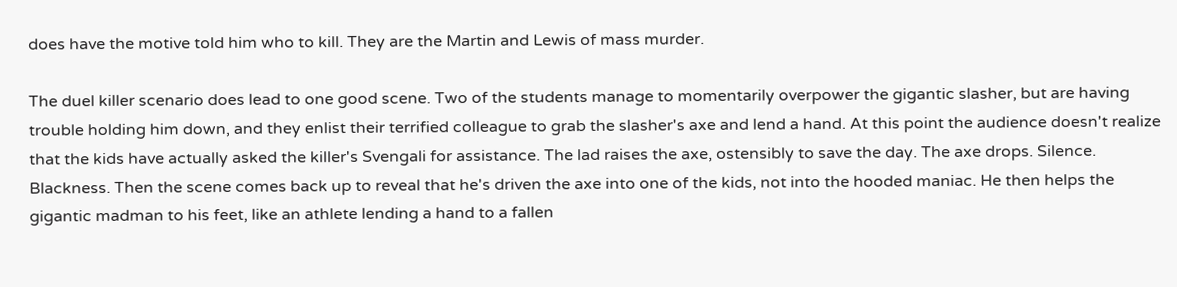does have the motive told him who to kill. They are the Martin and Lewis of mass murder.

The duel killer scenario does lead to one good scene. Two of the students manage to momentarily overpower the gigantic slasher, but are having trouble holding him down, and they enlist their terrified colleague to grab the slasher's axe and lend a hand. At this point the audience doesn't realize that the kids have actually asked the killer's Svengali for assistance. The lad raises the axe, ostensibly to save the day. The axe drops. Silence. Blackness. Then the scene comes back up to reveal that he's driven the axe into one of the kids, not into the hooded maniac. He then helps the gigantic madman to his feet, like an athlete lending a hand to a fallen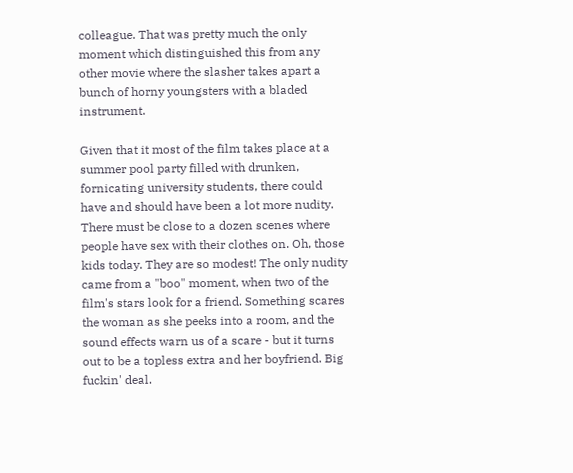colleague. That was pretty much the only moment which distinguished this from any other movie where the slasher takes apart a bunch of horny youngsters with a bladed instrument.

Given that it most of the film takes place at a summer pool party filled with drunken, fornicating university students, there could have and should have been a lot more nudity. There must be close to a dozen scenes where people have sex with their clothes on. Oh, those kids today. They are so modest! The only nudity came from a "boo" moment, when two of the film's stars look for a friend. Something scares the woman as she peeks into a room, and the sound effects warn us of a scare - but it turns out to be a topless extra and her boyfriend. Big fuckin' deal.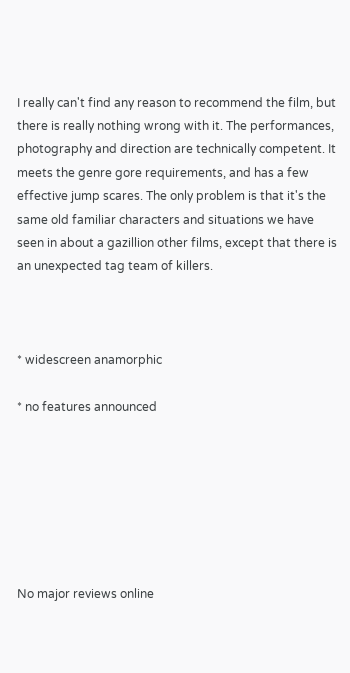I really can't find any reason to recommend the film, but there is really nothing wrong with it. The performances, photography and direction are technically competent. It meets the genre gore requirements, and has a few effective jump scares. The only problem is that it's the same old familiar characters and situations we have seen in about a gazillion other films, except that there is an unexpected tag team of killers.



* widescreen anamorphic

* no features announced







No major reviews online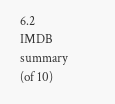6.2 IMDB summary (of 10)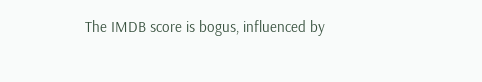The IMDB score is bogus, influenced by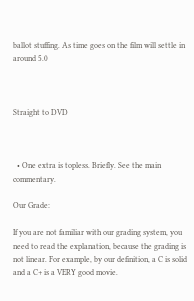ballot stuffing. As time goes on the film will settle in around 5.0



Straight to DVD



  • One extra is topless. Briefly. See the main commentary.

Our Grade:

If you are not familiar with our grading system, you need to read the explanation, because the grading is not linear. For example, by our definition, a C is solid and a C+ is a VERY good movie.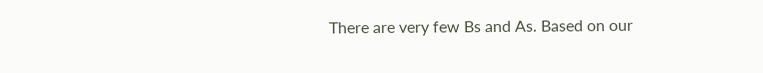There are very few Bs and As. Based on our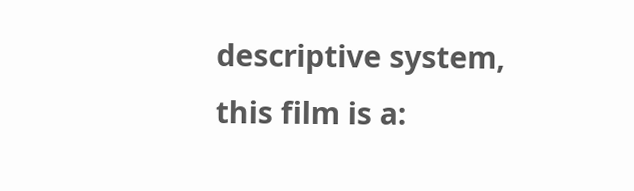descriptive system, this film is a: